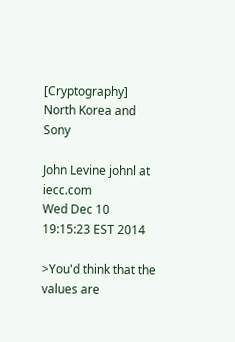[Cryptography] North Korea and Sony

John Levine johnl at iecc.com
Wed Dec 10 19:15:23 EST 2014

>You'd think that the values are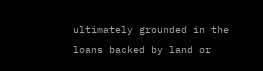ultimately grounded in the loans backed by land or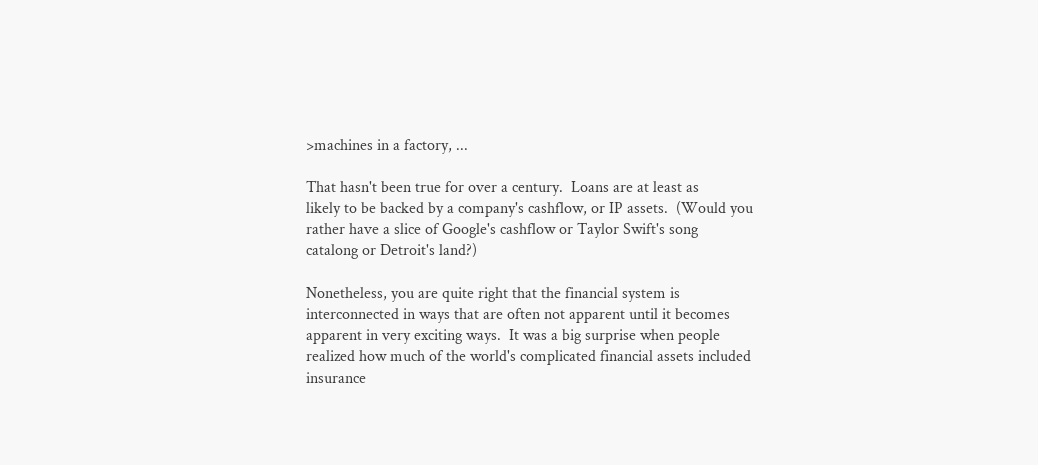>machines in a factory, ...

That hasn't been true for over a century.  Loans are at least as
likely to be backed by a company's cashflow, or IP assets.  (Would you
rather have a slice of Google's cashflow or Taylor Swift's song
catalong or Detroit's land?)

Nonetheless, you are quite right that the financial system is
interconnected in ways that are often not apparent until it becomes
apparent in very exciting ways.  It was a big surprise when people
realized how much of the world's complicated financial assets included
insurance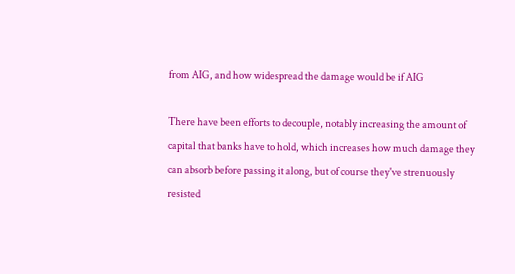from AIG, and how widespread the damage would be if AIG

There have been efforts to decouple, notably increasing the amount of
capital that banks have to hold, which increases how much damage they
can absorb before passing it along, but of course they've strenuously
resisted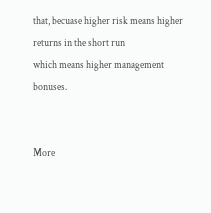that, becuase higher risk means higher returns in the short run
which means higher management bonuses.


More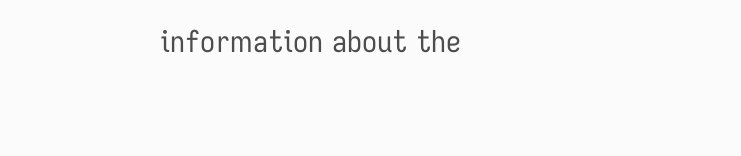information about the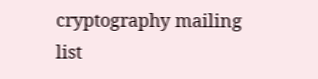cryptography mailing list